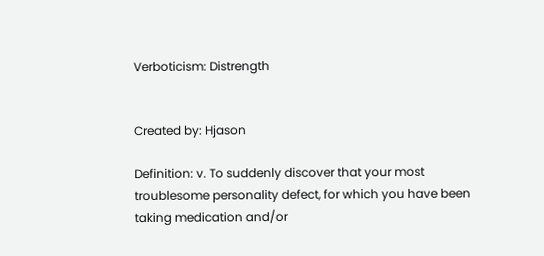Verboticism: Distrength


Created by: Hjason

Definition: v. To suddenly discover that your most troublesome personality defect, for which you have been taking medication and/or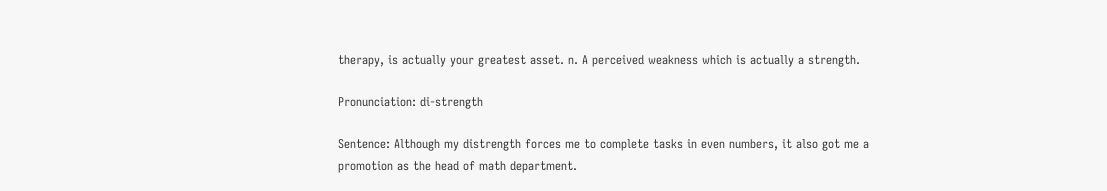therapy, is actually your greatest asset. n. A perceived weakness which is actually a strength.

Pronunciation: di-strength

Sentence: Although my distrength forces me to complete tasks in even numbers, it also got me a promotion as the head of math department.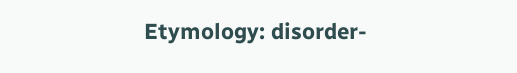Etymology: disorder-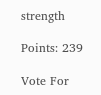strength

Points: 239

Vote For